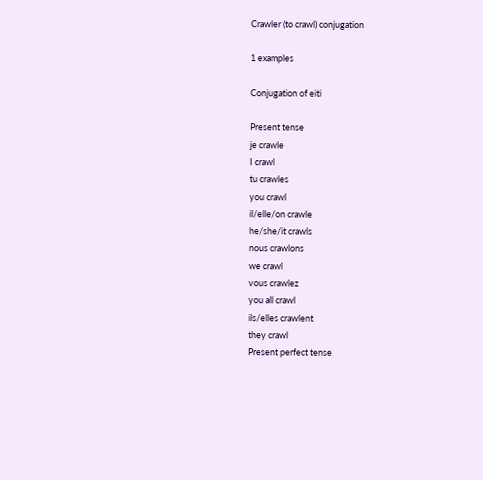Crawler (to crawl) conjugation

1 examples

Conjugation of eiti

Present tense
je crawle
I crawl
tu crawles
you crawl
il/elle/on crawle
he/she/it crawls
nous crawlons
we crawl
vous crawlez
you all crawl
ils/elles crawlent
they crawl
Present perfect tense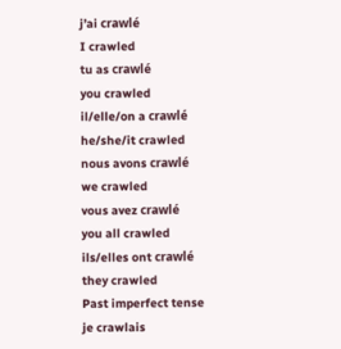j’ai crawlé
I crawled
tu as crawlé
you crawled
il/elle/on a crawlé
he/she/it crawled
nous avons crawlé
we crawled
vous avez crawlé
you all crawled
ils/elles ont crawlé
they crawled
Past imperfect tense
je crawlais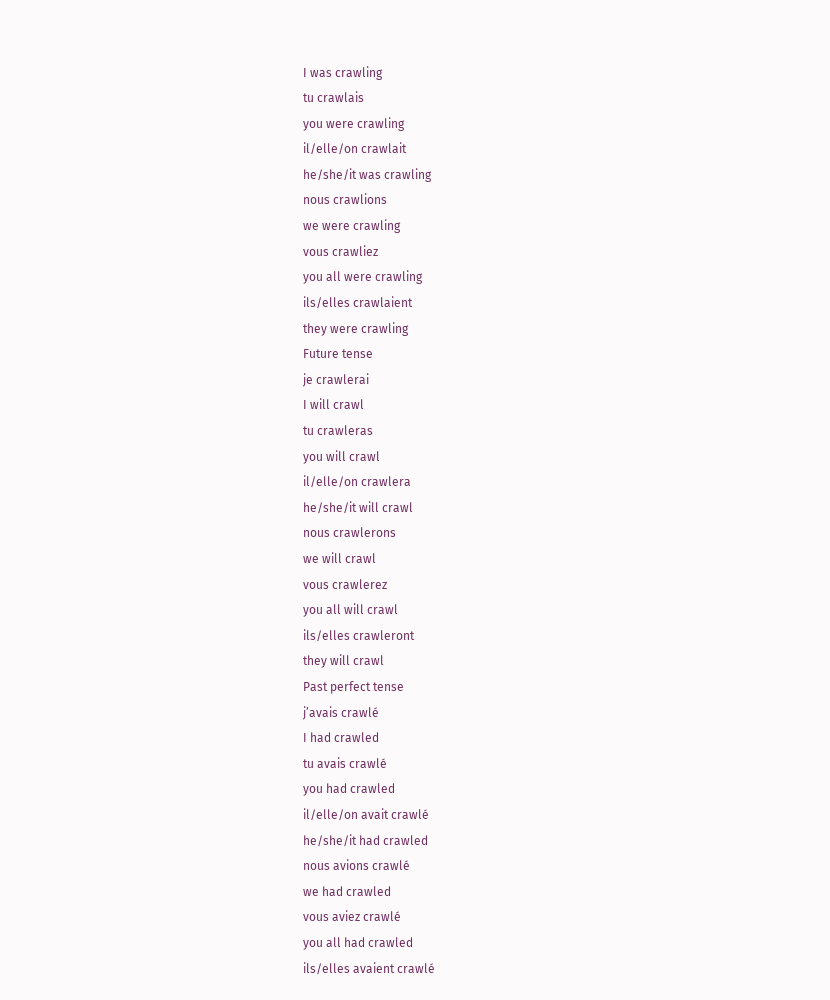I was crawling
tu crawlais
you were crawling
il/elle/on crawlait
he/she/it was crawling
nous crawlions
we were crawling
vous crawliez
you all were crawling
ils/elles crawlaient
they were crawling
Future tense
je crawlerai
I will crawl
tu crawleras
you will crawl
il/elle/on crawlera
he/she/it will crawl
nous crawlerons
we will crawl
vous crawlerez
you all will crawl
ils/elles crawleront
they will crawl
Past perfect tense
j’avais crawlé
I had crawled
tu avais crawlé
you had crawled
il/elle/on avait crawlé
he/she/it had crawled
nous avions crawlé
we had crawled
vous aviez crawlé
you all had crawled
ils/elles avaient crawlé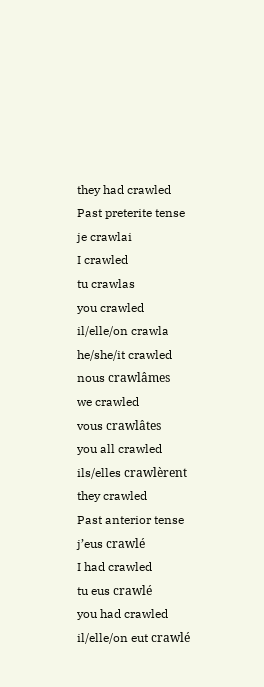they had crawled
Past preterite tense
je crawlai
I crawled
tu crawlas
you crawled
il/elle/on crawla
he/she/it crawled
nous crawlâmes
we crawled
vous crawlâtes
you all crawled
ils/elles crawlèrent
they crawled
Past anterior tense
j’eus crawlé
I had crawled
tu eus crawlé
you had crawled
il/elle/on eut crawlé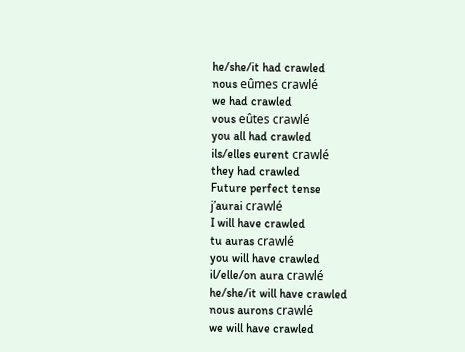he/she/it had crawled
nous eûmes crawlé
we had crawled
vous eûtes crawlé
you all had crawled
ils/elles eurent crawlé
they had crawled
Future perfect tense
j’aurai crawlé
I will have crawled
tu auras crawlé
you will have crawled
il/elle/on aura crawlé
he/she/it will have crawled
nous aurons crawlé
we will have crawled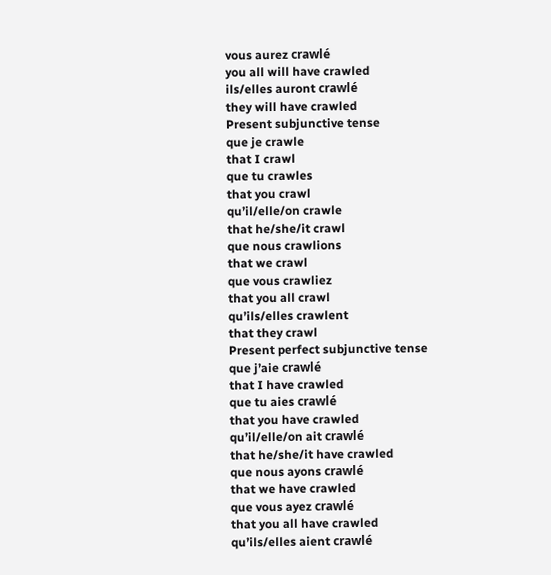vous aurez crawlé
you all will have crawled
ils/elles auront crawlé
they will have crawled
Present subjunctive tense
que je crawle
that I crawl
que tu crawles
that you crawl
qu’il/elle/on crawle
that he/she/it crawl
que nous crawlions
that we crawl
que vous crawliez
that you all crawl
qu’ils/elles crawlent
that they crawl
Present perfect subjunctive tense
que j’aie crawlé
that I have crawled
que tu aies crawlé
that you have crawled
qu’il/elle/on ait crawlé
that he/she/it have crawled
que nous ayons crawlé
that we have crawled
que vous ayez crawlé
that you all have crawled
qu’ils/elles aient crawlé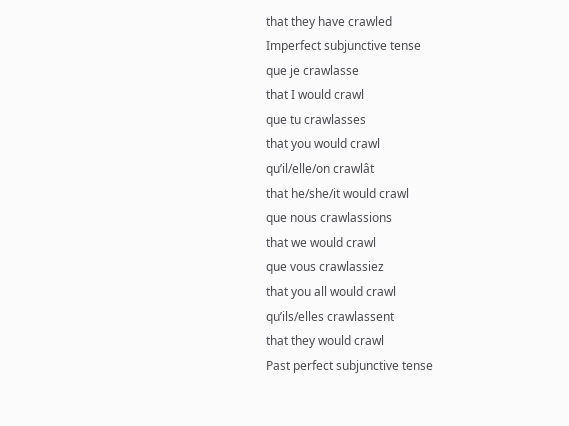that they have crawled
Imperfect subjunctive tense
que je crawlasse
that I would crawl
que tu crawlasses
that you would crawl
qu’il/elle/on crawlât
that he/she/it would crawl
que nous crawlassions
that we would crawl
que vous crawlassiez
that you all would crawl
qu’ils/elles crawlassent
that they would crawl
Past perfect subjunctive tense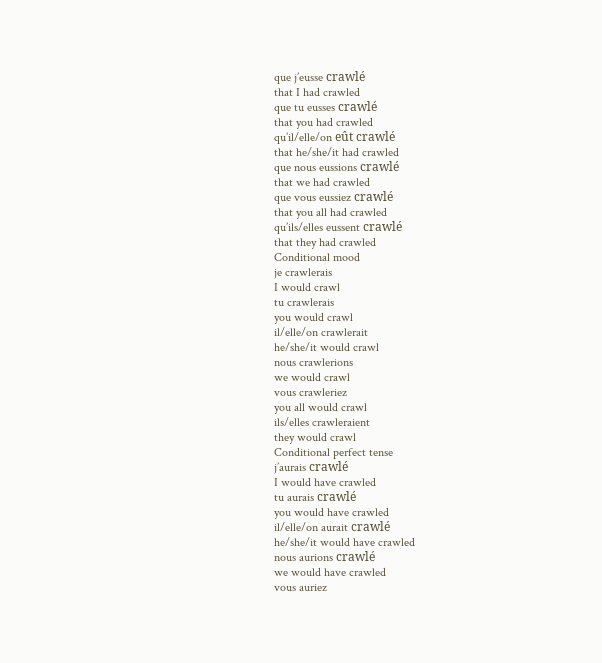que j’eusse crawlé
that I had crawled
que tu eusses crawlé
that you had crawled
qu’il/elle/on eût crawlé
that he/she/it had crawled
que nous eussions crawlé
that we had crawled
que vous eussiez crawlé
that you all had crawled
qu’ils/elles eussent crawlé
that they had crawled
Conditional mood
je crawlerais
I would crawl
tu crawlerais
you would crawl
il/elle/on crawlerait
he/she/it would crawl
nous crawlerions
we would crawl
vous crawleriez
you all would crawl
ils/elles crawleraient
they would crawl
Conditional perfect tense
j’aurais crawlé
I would have crawled
tu aurais crawlé
you would have crawled
il/elle/on aurait crawlé
he/she/it would have crawled
nous aurions crawlé
we would have crawled
vous auriez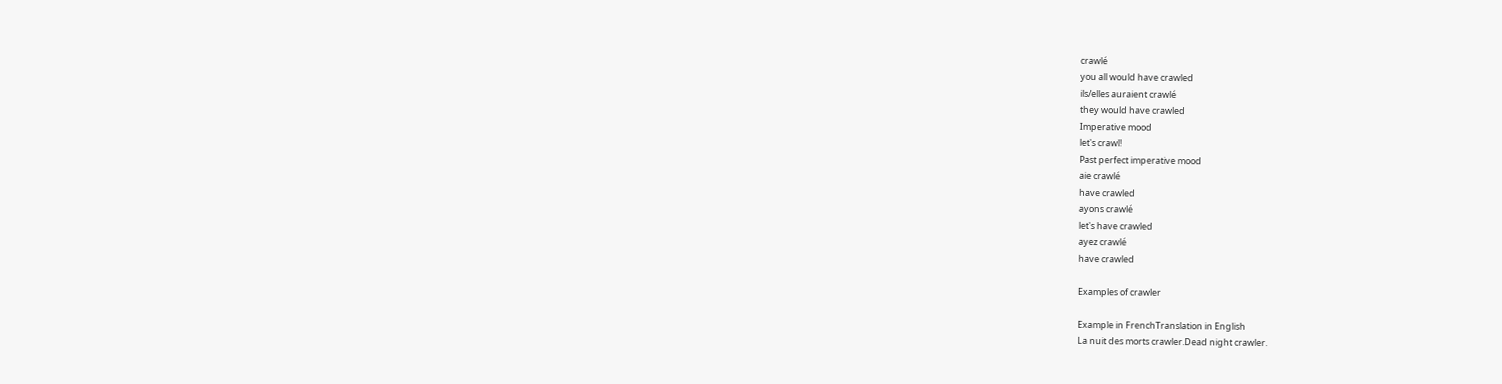crawlé
you all would have crawled
ils/elles auraient crawlé
they would have crawled
Imperative mood
let's crawl!
Past perfect imperative mood
aie crawlé
have crawled
ayons crawlé
let's have crawled
ayez crawlé
have crawled

Examples of crawler

Example in FrenchTranslation in English
La nuit des morts crawler.Dead night crawler.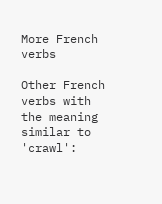More French verbs

Other French verbs with the meaning similar to 'crawl':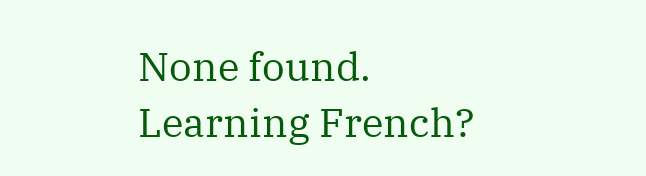None found.
Learning French?